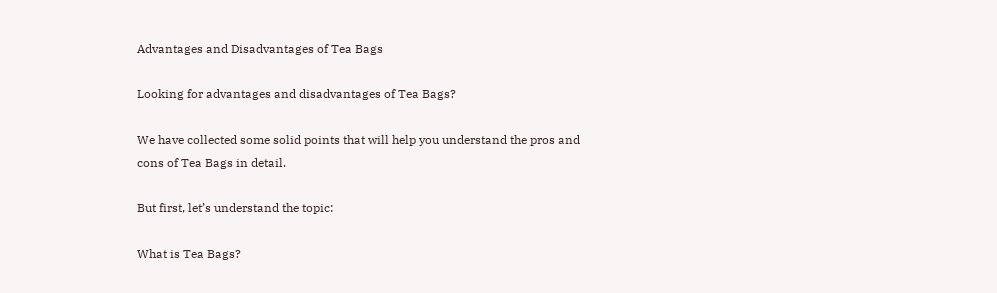Advantages and Disadvantages of Tea Bags

Looking for advantages and disadvantages of Tea Bags?

We have collected some solid points that will help you understand the pros and cons of Tea Bags in detail.

But first, let’s understand the topic:

What is Tea Bags?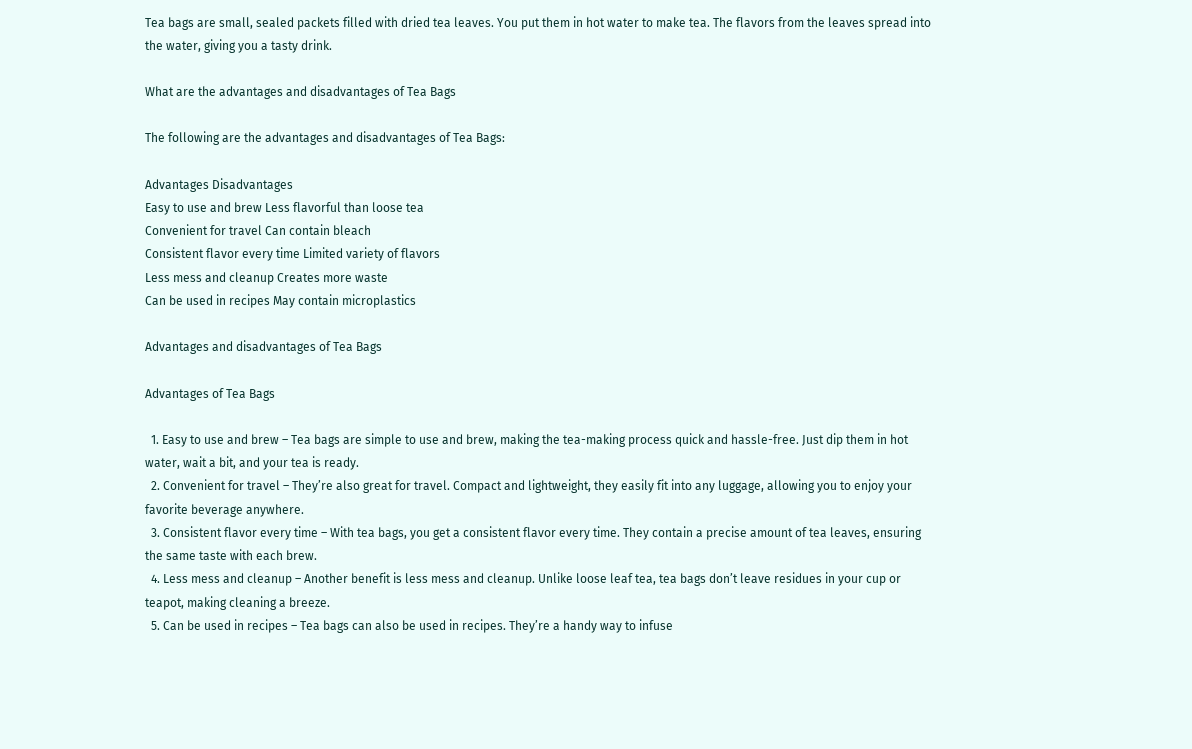Tea bags are small, sealed packets filled with dried tea leaves. You put them in hot water to make tea. The flavors from the leaves spread into the water, giving you a tasty drink.

What are the advantages and disadvantages of Tea Bags

The following are the advantages and disadvantages of Tea Bags:

Advantages Disadvantages
Easy to use and brew Less flavorful than loose tea
Convenient for travel Can contain bleach
Consistent flavor every time Limited variety of flavors
Less mess and cleanup Creates more waste
Can be used in recipes May contain microplastics

Advantages and disadvantages of Tea Bags

Advantages of Tea Bags

  1. Easy to use and brew – Tea bags are simple to use and brew, making the tea-making process quick and hassle-free. Just dip them in hot water, wait a bit, and your tea is ready.
  2. Convenient for travel – They’re also great for travel. Compact and lightweight, they easily fit into any luggage, allowing you to enjoy your favorite beverage anywhere.
  3. Consistent flavor every time – With tea bags, you get a consistent flavor every time. They contain a precise amount of tea leaves, ensuring the same taste with each brew.
  4. Less mess and cleanup – Another benefit is less mess and cleanup. Unlike loose leaf tea, tea bags don’t leave residues in your cup or teapot, making cleaning a breeze.
  5. Can be used in recipes – Tea bags can also be used in recipes. They’re a handy way to infuse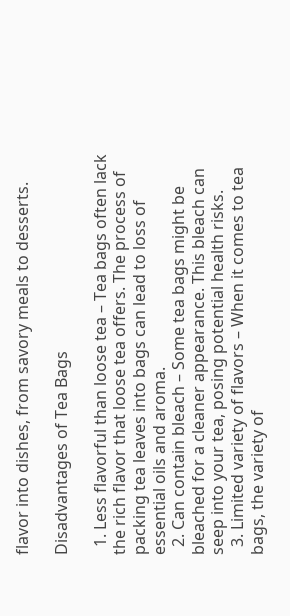flavor into dishes, from savory meals to desserts.

Disadvantages of Tea Bags

  1. Less flavorful than loose tea – Tea bags often lack the rich flavor that loose tea offers. The process of packing tea leaves into bags can lead to loss of essential oils and aroma.
  2. Can contain bleach – Some tea bags might be bleached for a cleaner appearance. This bleach can seep into your tea, posing potential health risks.
  3. Limited variety of flavors – When it comes to tea bags, the variety of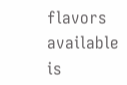flavors available is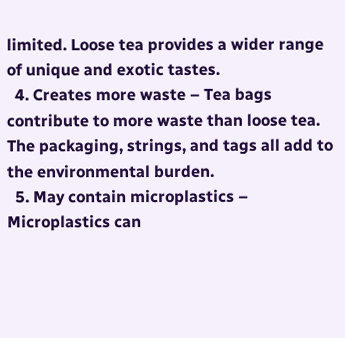limited. Loose tea provides a wider range of unique and exotic tastes.
  4. Creates more waste – Tea bags contribute to more waste than loose tea. The packaging, strings, and tags all add to the environmental burden.
  5. May contain microplastics – Microplastics can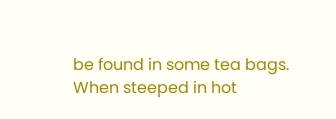be found in some tea bags. When steeped in hot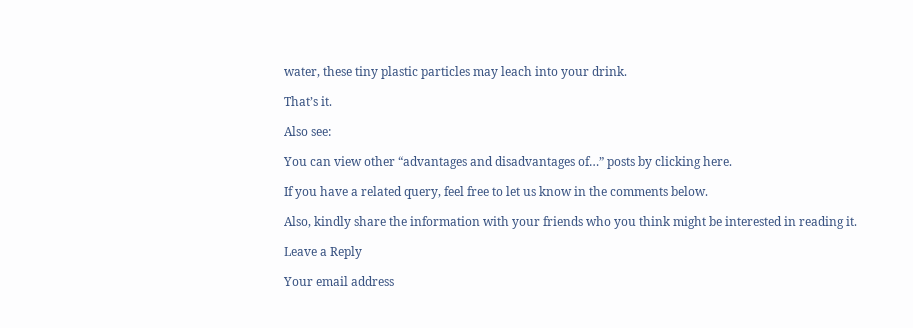water, these tiny plastic particles may leach into your drink.

That’s it.

Also see:

You can view other “advantages and disadvantages of…” posts by clicking here.

If you have a related query, feel free to let us know in the comments below.

Also, kindly share the information with your friends who you think might be interested in reading it.

Leave a Reply

Your email address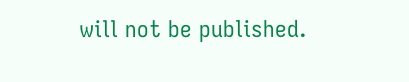will not be published.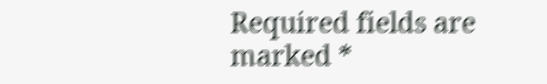Required fields are marked *